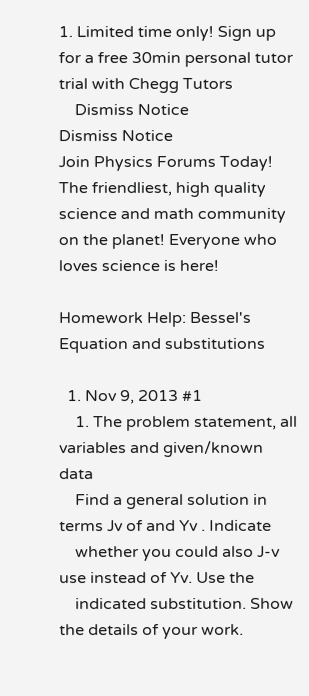1. Limited time only! Sign up for a free 30min personal tutor trial with Chegg Tutors
    Dismiss Notice
Dismiss Notice
Join Physics Forums Today!
The friendliest, high quality science and math community on the planet! Everyone who loves science is here!

Homework Help: Bessel's Equation and substitutions

  1. Nov 9, 2013 #1
    1. The problem statement, all variables and given/known data
    Find a general solution in terms Jv of and Yv . Indicate
    whether you could also J-v use instead of Yv. Use the
    indicated substitution. Show the details of your work.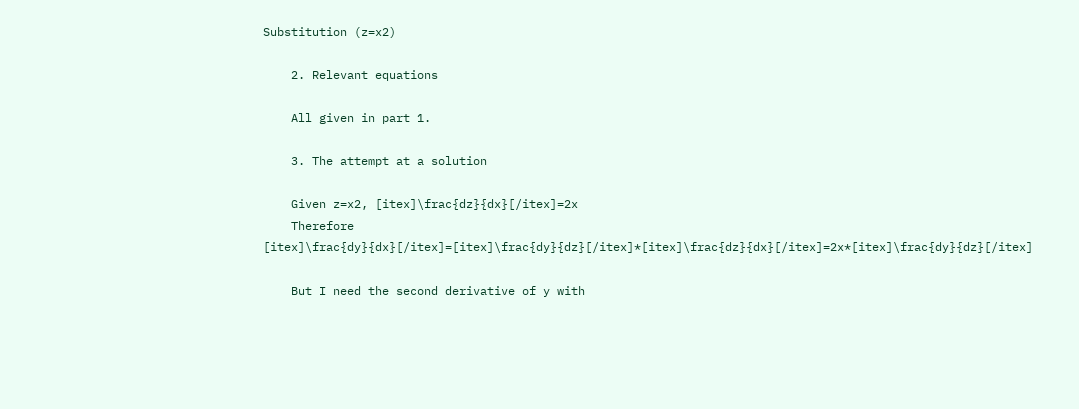Substitution (z=x2)

    2. Relevant equations

    All given in part 1.

    3. The attempt at a solution

    Given z=x2, [itex]\frac{dz}{dx}[/itex]=2x
    Therefore [itex]\frac{dy}{dx}[/itex]=[itex]\frac{dy}{dz}[/itex]*[itex]\frac{dz}{dx}[/itex]=2x*[itex]\frac{dy}{dz}[/itex]

    But I need the second derivative of y with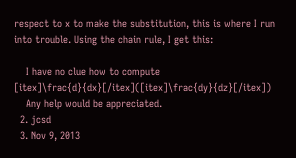respect to x to make the substitution, this is where I run into trouble. Using the chain rule, I get this:

    I have no clue how to compute [itex]\frac{d}{dx}[/itex]([itex]\frac{dy}{dz}[/itex])
    Any help would be appreciated.
  2. jcsd
  3. Nov 9, 2013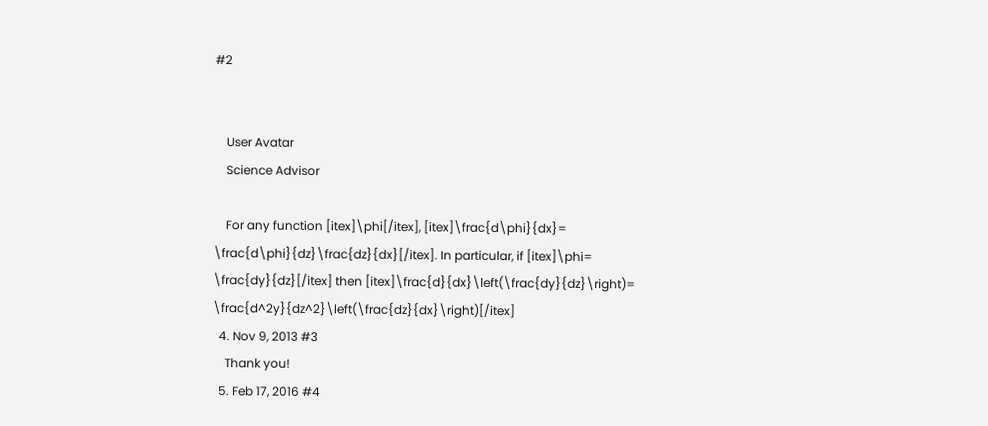#2


    User Avatar
    Science Advisor

    For any function [itex]\phi[/itex], [itex]\frac{d\phi}{dx}= \frac{d\phi}{dz}\frac{dz}{dx}[/itex]. In particular, if [itex]\phi= \frac{dy}{dz}[/itex] then [itex]\frac{d}{dx}\left(\frac{dy}{dz}\right)= \frac{d^2y}{dz^2}\left(\frac{dz}{dx}\right)[/itex]
  4. Nov 9, 2013 #3
    Thank you!
  5. Feb 17, 2016 #4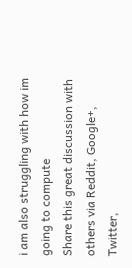i am also struggling with how im going to compute
Share this great discussion with others via Reddit, Google+, Twitter,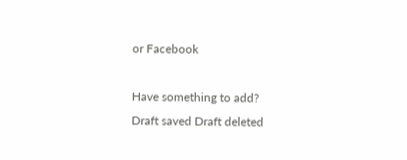or Facebook

Have something to add?
Draft saved Draft deleted